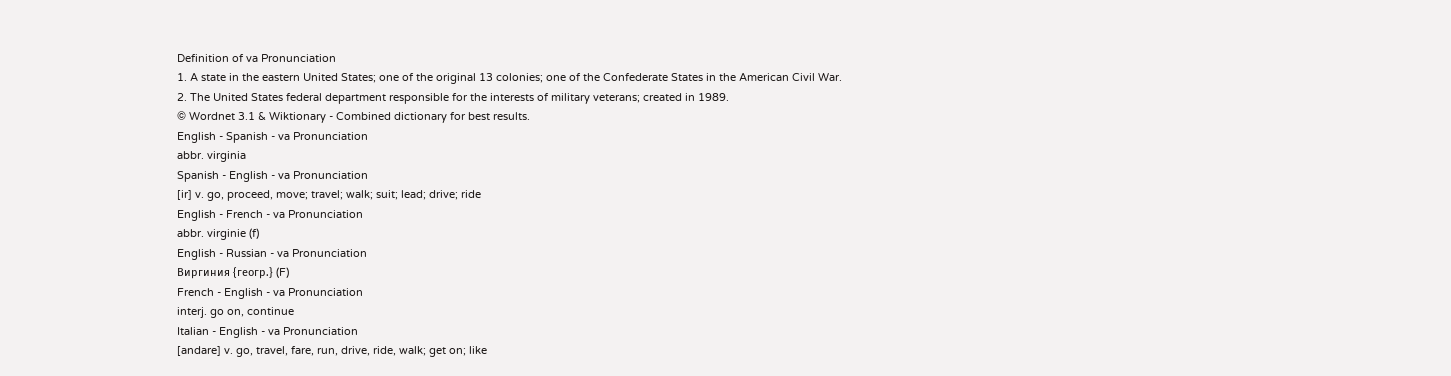Definition of va Pronunciation
1. A state in the eastern United States; one of the original 13 colonies; one of the Confederate States in the American Civil War.
2. The United States federal department responsible for the interests of military veterans; created in 1989.
© Wordnet 3.1 & Wiktionary - Combined dictionary for best results.
English - Spanish - va Pronunciation
abbr. virginia
Spanish - English - va Pronunciation
[ir] v. go, proceed, move; travel; walk; suit; lead; drive; ride
English - French - va Pronunciation
abbr. virginie (f)
English - Russian - va Pronunciation
Виргиния {геогр.} (F)
French - English - va Pronunciation
interj. go on, continue
Italian - English - va Pronunciation
[andare] v. go, travel, fare, run, drive, ride, walk; get on; like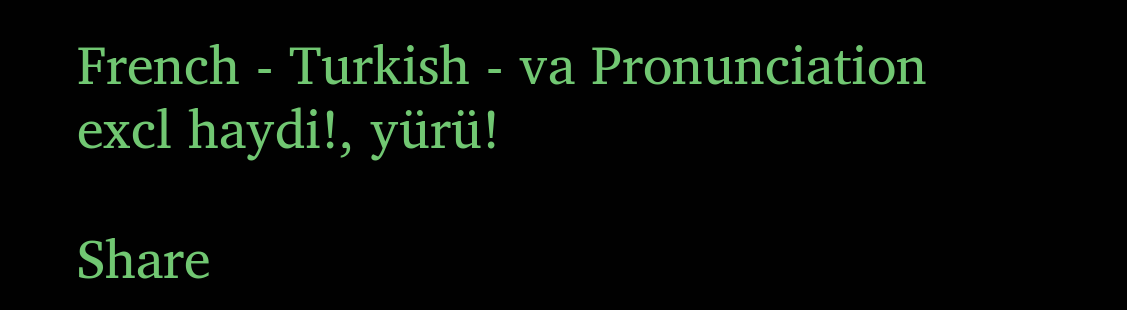French - Turkish - va Pronunciation
excl haydi!, yürü!

Share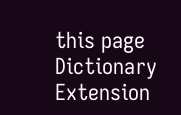this page
Dictionary Extension